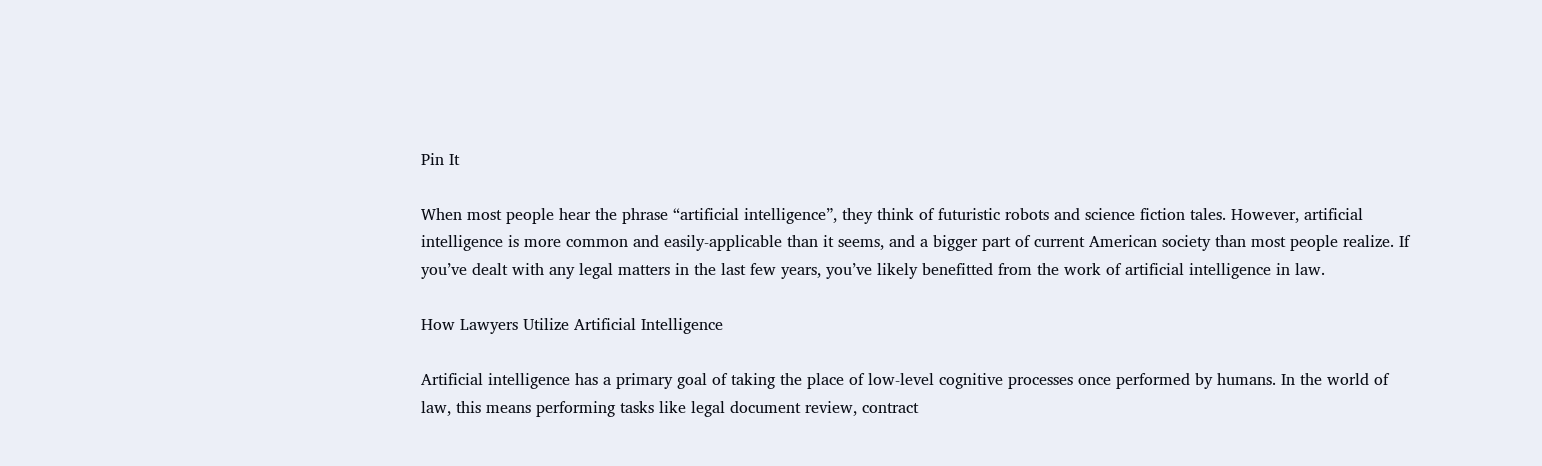Pin It

When most people hear the phrase “artificial intelligence”, they think of futuristic robots and science fiction tales. However, artificial intelligence is more common and easily-applicable than it seems, and a bigger part of current American society than most people realize. If you’ve dealt with any legal matters in the last few years, you’ve likely benefitted from the work of artificial intelligence in law.

How Lawyers Utilize Artificial Intelligence

Artificial intelligence has a primary goal of taking the place of low-level cognitive processes once performed by humans. In the world of law, this means performing tasks like legal document review, contract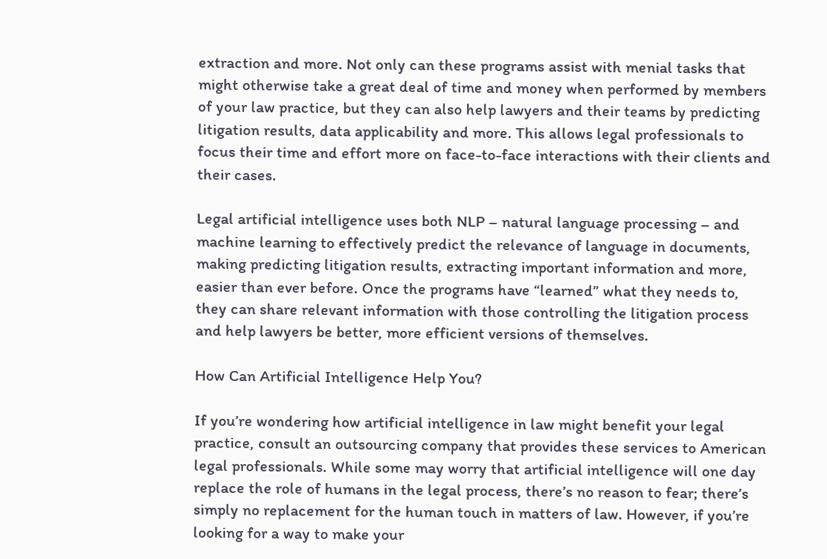extraction and more. Not only can these programs assist with menial tasks that might otherwise take a great deal of time and money when performed by members of your law practice, but they can also help lawyers and their teams by predicting litigation results, data applicability and more. This allows legal professionals to focus their time and effort more on face-to-face interactions with their clients and their cases.

Legal artificial intelligence uses both NLP – natural language processing – and machine learning to effectively predict the relevance of language in documents, making predicting litigation results, extracting important information and more, easier than ever before. Once the programs have “learned” what they needs to, they can share relevant information with those controlling the litigation process and help lawyers be better, more efficient versions of themselves.

How Can Artificial Intelligence Help You?

If you’re wondering how artificial intelligence in law might benefit your legal practice, consult an outsourcing company that provides these services to American legal professionals. While some may worry that artificial intelligence will one day replace the role of humans in the legal process, there’s no reason to fear; there’s simply no replacement for the human touch in matters of law. However, if you’re looking for a way to make your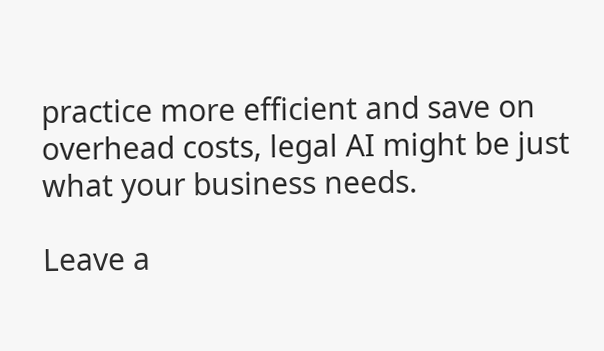practice more efficient and save on overhead costs, legal AI might be just what your business needs.

Leave a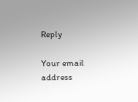Reply

Your email address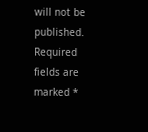will not be published. Required fields are marked *